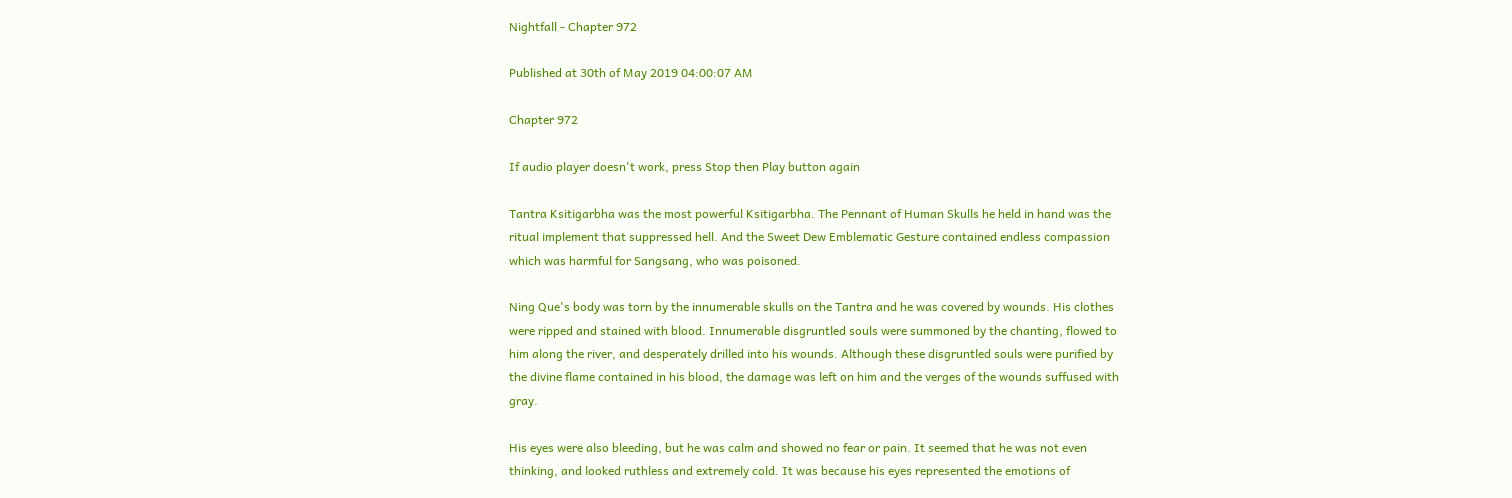Nightfall - Chapter 972

Published at 30th of May 2019 04:00:07 AM

Chapter 972

If audio player doesn't work, press Stop then Play button again

Tantra Ksitigarbha was the most powerful Ksitigarbha. The Pennant of Human Skulls he held in hand was the ritual implement that suppressed hell. And the Sweet Dew Emblematic Gesture contained endless compassion which was harmful for Sangsang, who was poisoned.

Ning Que's body was torn by the innumerable skulls on the Tantra and he was covered by wounds. His clothes were ripped and stained with blood. Innumerable disgruntled souls were summoned by the chanting, flowed to him along the river, and desperately drilled into his wounds. Although these disgruntled souls were purified by the divine flame contained in his blood, the damage was left on him and the verges of the wounds suffused with gray.

His eyes were also bleeding, but he was calm and showed no fear or pain. It seemed that he was not even thinking, and looked ruthless and extremely cold. It was because his eyes represented the emotions of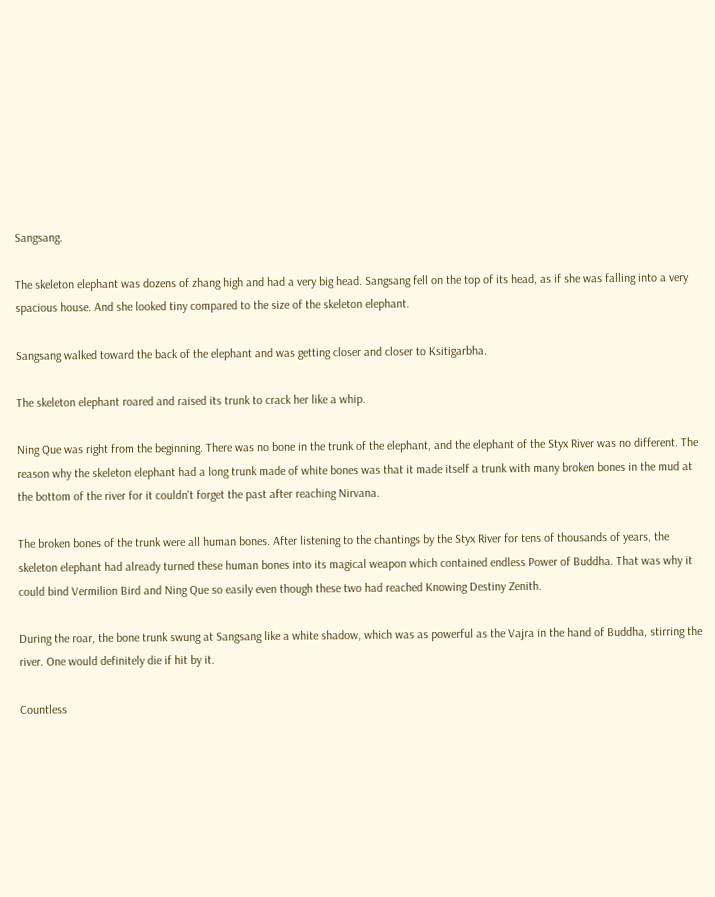Sangsang.

The skeleton elephant was dozens of zhang high and had a very big head. Sangsang fell on the top of its head, as if she was falling into a very spacious house. And she looked tiny compared to the size of the skeleton elephant.

Sangsang walked toward the back of the elephant and was getting closer and closer to Ksitigarbha.

The skeleton elephant roared and raised its trunk to crack her like a whip.

Ning Que was right from the beginning. There was no bone in the trunk of the elephant, and the elephant of the Styx River was no different. The reason why the skeleton elephant had a long trunk made of white bones was that it made itself a trunk with many broken bones in the mud at the bottom of the river for it couldn't forget the past after reaching Nirvana.

The broken bones of the trunk were all human bones. After listening to the chantings by the Styx River for tens of thousands of years, the skeleton elephant had already turned these human bones into its magical weapon which contained endless Power of Buddha. That was why it could bind Vermilion Bird and Ning Que so easily even though these two had reached Knowing Destiny Zenith.

During the roar, the bone trunk swung at Sangsang like a white shadow, which was as powerful as the Vajra in the hand of Buddha, stirring the river. One would definitely die if hit by it.

Countless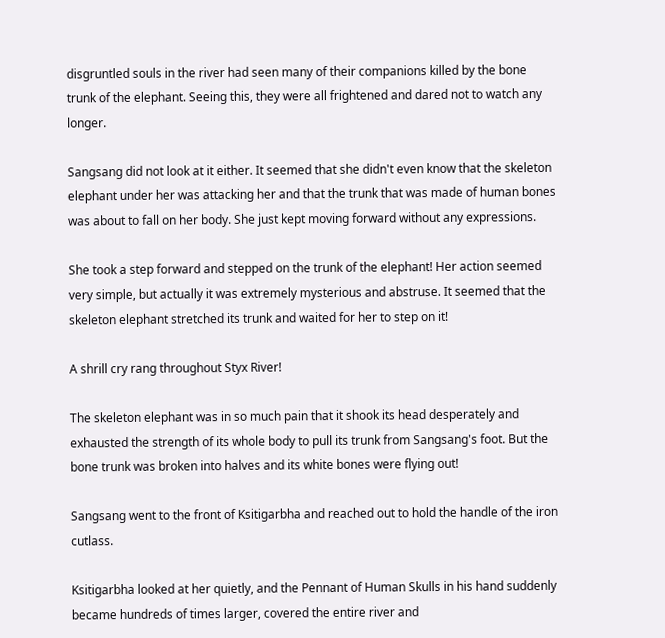disgruntled souls in the river had seen many of their companions killed by the bone trunk of the elephant. Seeing this, they were all frightened and dared not to watch any longer.

Sangsang did not look at it either. It seemed that she didn't even know that the skeleton elephant under her was attacking her and that the trunk that was made of human bones was about to fall on her body. She just kept moving forward without any expressions.

She took a step forward and stepped on the trunk of the elephant! Her action seemed very simple, but actually it was extremely mysterious and abstruse. It seemed that the skeleton elephant stretched its trunk and waited for her to step on it!

A shrill cry rang throughout Styx River!

The skeleton elephant was in so much pain that it shook its head desperately and exhausted the strength of its whole body to pull its trunk from Sangsang's foot. But the bone trunk was broken into halves and its white bones were flying out!

Sangsang went to the front of Ksitigarbha and reached out to hold the handle of the iron cutlass.

Ksitigarbha looked at her quietly, and the Pennant of Human Skulls in his hand suddenly became hundreds of times larger, covered the entire river and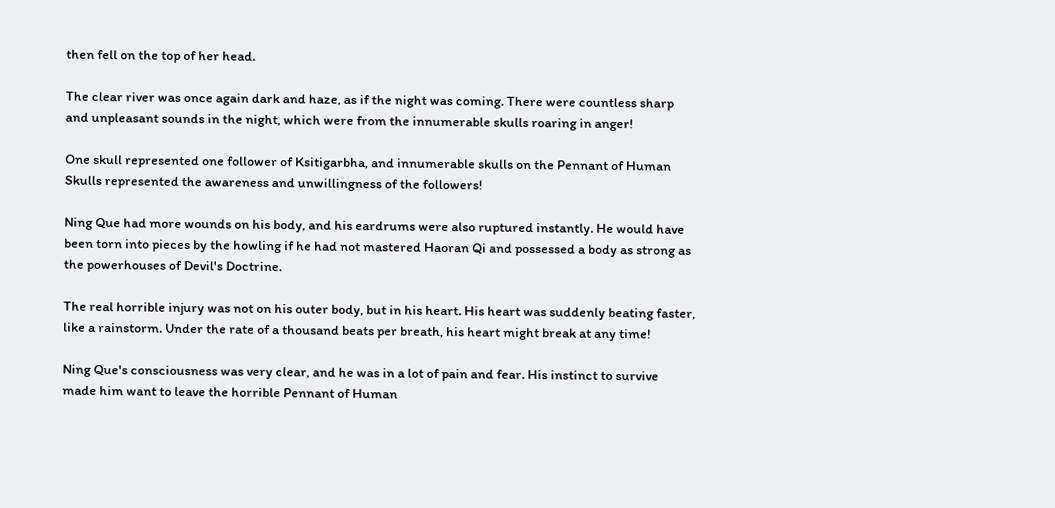then fell on the top of her head.

The clear river was once again dark and haze, as if the night was coming. There were countless sharp and unpleasant sounds in the night, which were from the innumerable skulls roaring in anger!

One skull represented one follower of Ksitigarbha, and innumerable skulls on the Pennant of Human Skulls represented the awareness and unwillingness of the followers!

Ning Que had more wounds on his body, and his eardrums were also ruptured instantly. He would have been torn into pieces by the howling if he had not mastered Haoran Qi and possessed a body as strong as the powerhouses of Devil's Doctrine.

The real horrible injury was not on his outer body, but in his heart. His heart was suddenly beating faster, like a rainstorm. Under the rate of a thousand beats per breath, his heart might break at any time!

Ning Que's consciousness was very clear, and he was in a lot of pain and fear. His instinct to survive made him want to leave the horrible Pennant of Human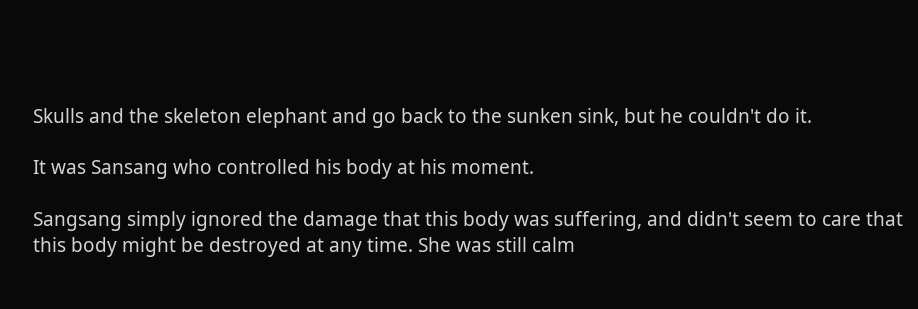Skulls and the skeleton elephant and go back to the sunken sink, but he couldn't do it.

It was Sansang who controlled his body at his moment.

Sangsang simply ignored the damage that this body was suffering, and didn't seem to care that this body might be destroyed at any time. She was still calm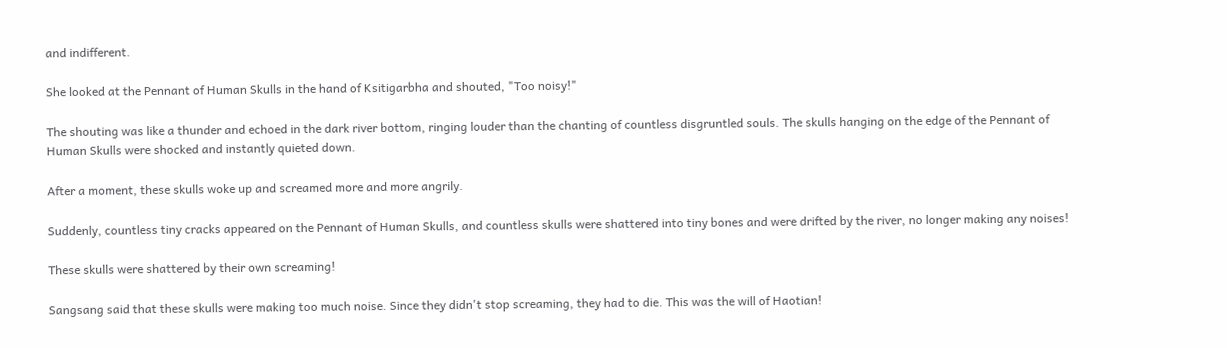and indifferent.

She looked at the Pennant of Human Skulls in the hand of Ksitigarbha and shouted, "Too noisy!"

The shouting was like a thunder and echoed in the dark river bottom, ringing louder than the chanting of countless disgruntled souls. The skulls hanging on the edge of the Pennant of Human Skulls were shocked and instantly quieted down.

After a moment, these skulls woke up and screamed more and more angrily.

Suddenly, countless tiny cracks appeared on the Pennant of Human Skulls, and countless skulls were shattered into tiny bones and were drifted by the river, no longer making any noises!

These skulls were shattered by their own screaming!

Sangsang said that these skulls were making too much noise. Since they didn't stop screaming, they had to die. This was the will of Haotian!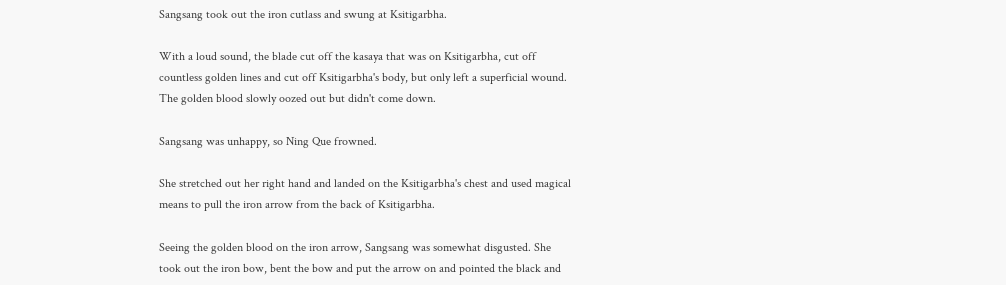Sangsang took out the iron cutlass and swung at Ksitigarbha.

With a loud sound, the blade cut off the kasaya that was on Ksitigarbha, cut off countless golden lines and cut off Ksitigarbha's body, but only left a superficial wound. The golden blood slowly oozed out but didn't come down.

Sangsang was unhappy, so Ning Que frowned.

She stretched out her right hand and landed on the Ksitigarbha's chest and used magical means to pull the iron arrow from the back of Ksitigarbha.

Seeing the golden blood on the iron arrow, Sangsang was somewhat disgusted. She took out the iron bow, bent the bow and put the arrow on and pointed the black and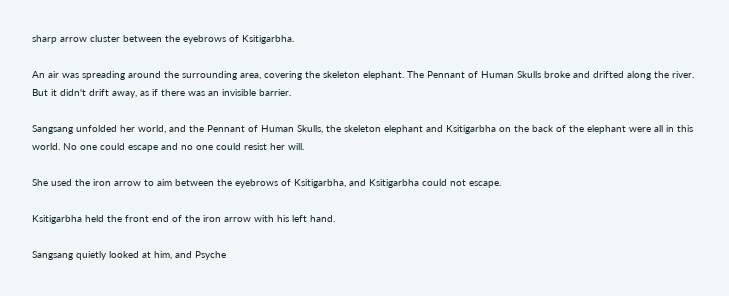sharp arrow cluster between the eyebrows of Ksitigarbha.

An air was spreading around the surrounding area, covering the skeleton elephant. The Pennant of Human Skulls broke and drifted along the river. But it didn't drift away, as if there was an invisible barrier.

Sangsang unfolded her world, and the Pennant of Human Skulls, the skeleton elephant and Ksitigarbha on the back of the elephant were all in this world. No one could escape and no one could resist her will.

She used the iron arrow to aim between the eyebrows of Ksitigarbha, and Ksitigarbha could not escape.

Ksitigarbha held the front end of the iron arrow with his left hand.

Sangsang quietly looked at him, and Psyche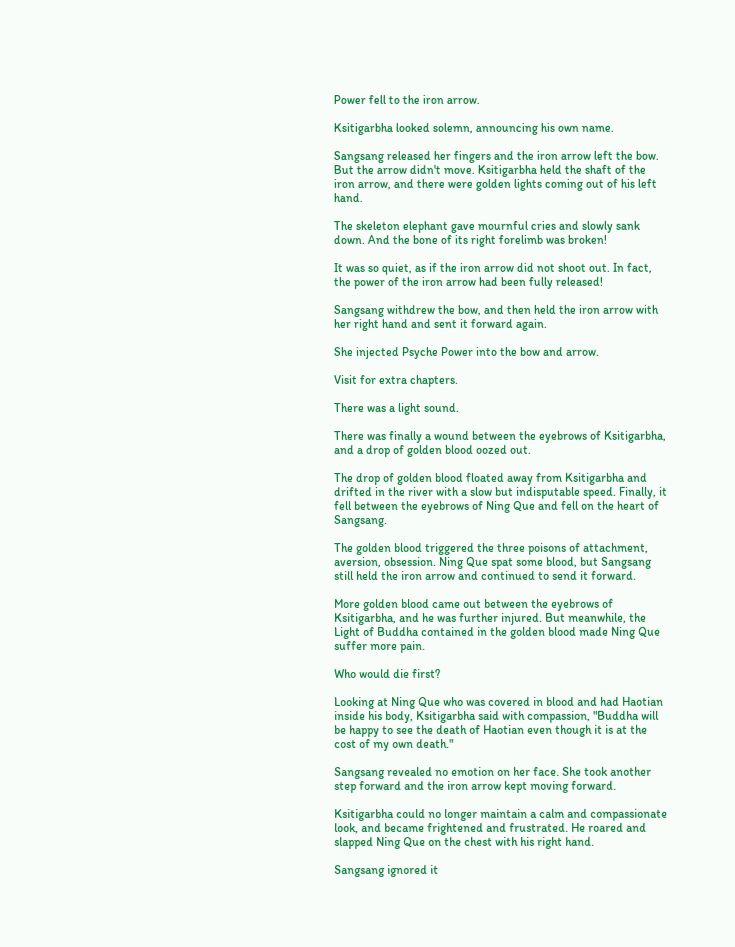Power fell to the iron arrow.

Ksitigarbha looked solemn, announcing his own name.

Sangsang released her fingers and the iron arrow left the bow. But the arrow didn't move. Ksitigarbha held the shaft of the iron arrow, and there were golden lights coming out of his left hand.

The skeleton elephant gave mournful cries and slowly sank down. And the bone of its right forelimb was broken!

It was so quiet, as if the iron arrow did not shoot out. In fact, the power of the iron arrow had been fully released!

Sangsang withdrew the bow, and then held the iron arrow with her right hand and sent it forward again.

She injected Psyche Power into the bow and arrow.

Visit for extra chapters.

There was a light sound.

There was finally a wound between the eyebrows of Ksitigarbha, and a drop of golden blood oozed out.

The drop of golden blood floated away from Ksitigarbha and drifted in the river with a slow but indisputable speed. Finally, it fell between the eyebrows of Ning Que and fell on the heart of Sangsang.

The golden blood triggered the three poisons of attachment, aversion, obsession. Ning Que spat some blood, but Sangsang still held the iron arrow and continued to send it forward.

More golden blood came out between the eyebrows of Ksitigarbha, and he was further injured. But meanwhile, the Light of Buddha contained in the golden blood made Ning Que suffer more pain.

Who would die first?

Looking at Ning Que who was covered in blood and had Haotian inside his body, Ksitigarbha said with compassion, "Buddha will be happy to see the death of Haotian even though it is at the cost of my own death."

Sangsang revealed no emotion on her face. She took another step forward and the iron arrow kept moving forward.

Ksitigarbha could no longer maintain a calm and compassionate look, and became frightened and frustrated. He roared and slapped Ning Que on the chest with his right hand.

Sangsang ignored it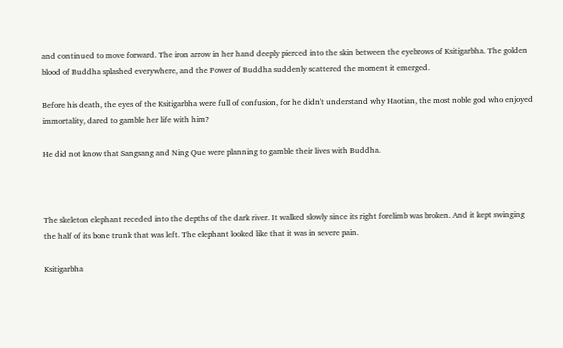and continued to move forward. The iron arrow in her hand deeply pierced into the skin between the eyebrows of Ksitigarbha. The golden blood of Buddha splashed everywhere, and the Power of Buddha suddenly scattered the moment it emerged.

Before his death, the eyes of the Ksitigarbha were full of confusion, for he didn't understand why Haotian, the most noble god who enjoyed immortality, dared to gamble her life with him?

He did not know that Sangsang and Ning Que were planning to gamble their lives with Buddha.



The skeleton elephant receded into the depths of the dark river. It walked slowly since its right forelimb was broken. And it kept swinging the half of its bone trunk that was left. The elephant looked like that it was in severe pain.

Ksitigarbha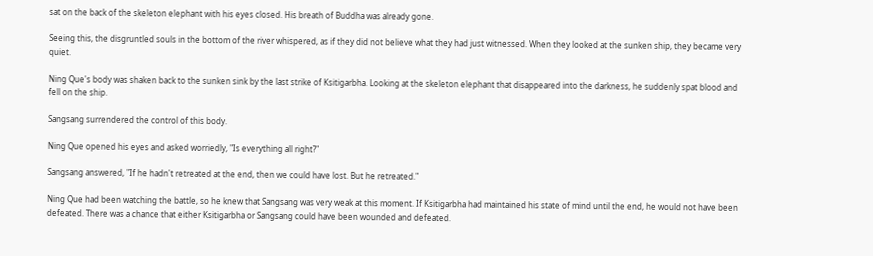sat on the back of the skeleton elephant with his eyes closed. His breath of Buddha was already gone.

Seeing this, the disgruntled souls in the bottom of the river whispered, as if they did not believe what they had just witnessed. When they looked at the sunken ship, they became very quiet.

Ning Que's body was shaken back to the sunken sink by the last strike of Ksitigarbha. Looking at the skeleton elephant that disappeared into the darkness, he suddenly spat blood and fell on the ship.

Sangsang surrendered the control of this body.

Ning Que opened his eyes and asked worriedly, "Is everything all right?"

Sangsang answered, "If he hadn't retreated at the end, then we could have lost. But he retreated."

Ning Que had been watching the battle, so he knew that Sangsang was very weak at this moment. If Ksitigarbha had maintained his state of mind until the end, he would not have been defeated. There was a chance that either Ksitigarbha or Sangsang could have been wounded and defeated.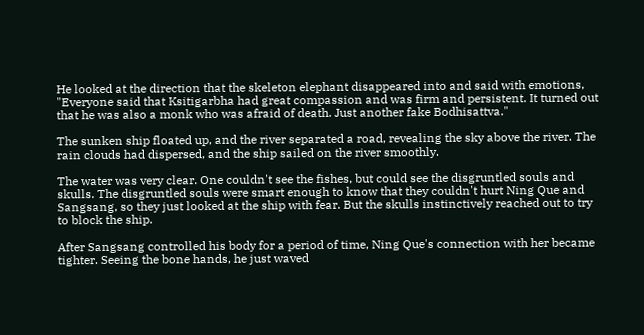He looked at the direction that the skeleton elephant disappeared into and said with emotions, "Everyone said that Ksitigarbha had great compassion and was firm and persistent. It turned out that he was also a monk who was afraid of death. Just another fake Bodhisattva."

The sunken ship floated up, and the river separated a road, revealing the sky above the river. The rain clouds had dispersed, and the ship sailed on the river smoothly.

The water was very clear. One couldn't see the fishes, but could see the disgruntled souls and skulls. The disgruntled souls were smart enough to know that they couldn't hurt Ning Que and Sangsang, so they just looked at the ship with fear. But the skulls instinctively reached out to try to block the ship.

After Sangsang controlled his body for a period of time, Ning Que's connection with her became tighter. Seeing the bone hands, he just waved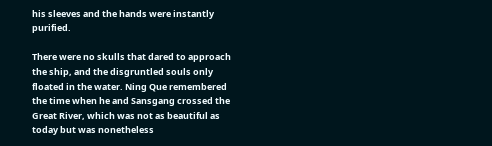his sleeves and the hands were instantly purified.

There were no skulls that dared to approach the ship, and the disgruntled souls only floated in the water. Ning Que remembered the time when he and Sansgang crossed the Great River, which was not as beautiful as today but was nonetheless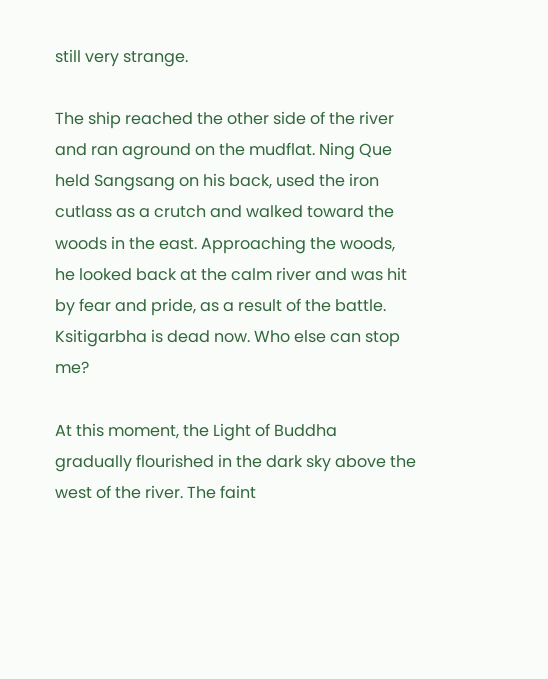still very strange.

The ship reached the other side of the river and ran aground on the mudflat. Ning Que held Sangsang on his back, used the iron cutlass as a crutch and walked toward the woods in the east. Approaching the woods, he looked back at the calm river and was hit by fear and pride, as a result of the battle. Ksitigarbha is dead now. Who else can stop me?

At this moment, the Light of Buddha gradually flourished in the dark sky above the west of the river. The faint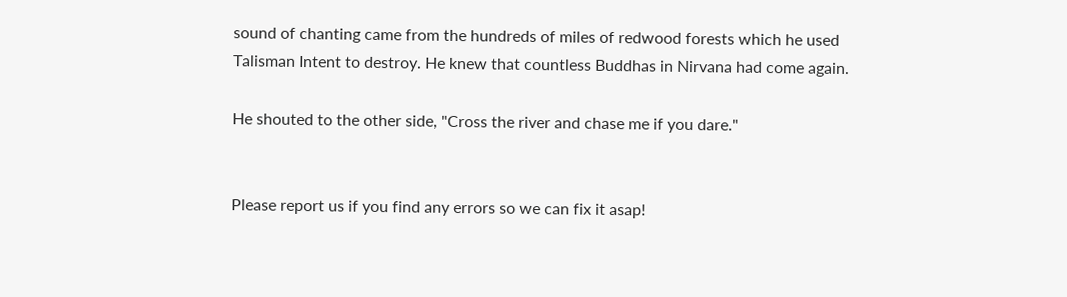sound of chanting came from the hundreds of miles of redwood forests which he used Talisman Intent to destroy. He knew that countless Buddhas in Nirvana had come again.

He shouted to the other side, "Cross the river and chase me if you dare."


Please report us if you find any errors so we can fix it asap!